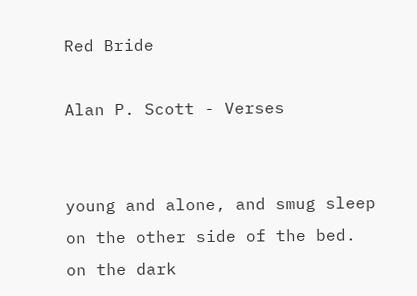Red Bride

Alan P. Scott - Verses


young and alone, and smug sleep
on the other side of the bed.
on the dark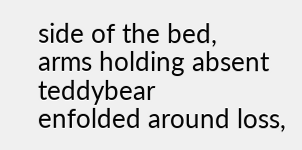side of the bed,
arms holding absent teddybear
enfolded around loss,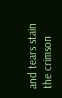and tears stain
the crimson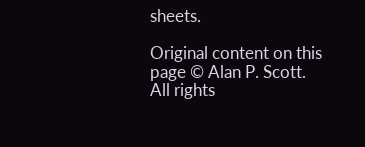sheets.

Original content on this page © Alan P. Scott. All rights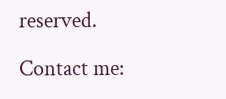reserved.

Contact me: